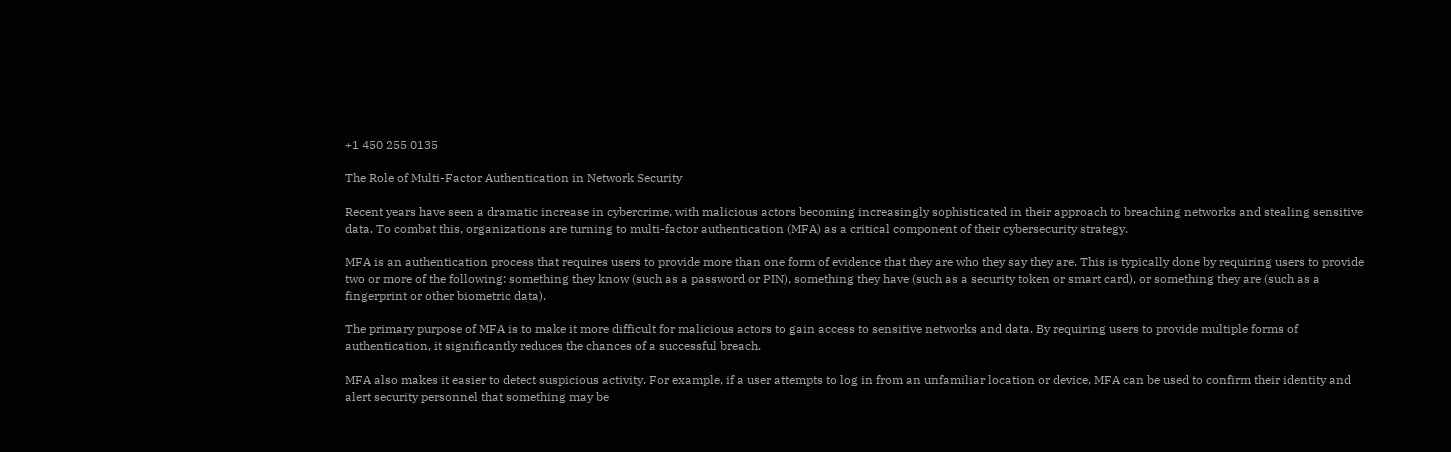+1 450 255 0135

The Role of Multi-Factor Authentication in Network Security

Recent years have seen a dramatic increase in cybercrime, with malicious actors becoming increasingly sophisticated in their approach to breaching networks and stealing sensitive data. To combat this, organizations are turning to multi-factor authentication (MFA) as a critical component of their cybersecurity strategy.

MFA is an authentication process that requires users to provide more than one form of evidence that they are who they say they are. This is typically done by requiring users to provide two or more of the following: something they know (such as a password or PIN), something they have (such as a security token or smart card), or something they are (such as a fingerprint or other biometric data).

The primary purpose of MFA is to make it more difficult for malicious actors to gain access to sensitive networks and data. By requiring users to provide multiple forms of authentication, it significantly reduces the chances of a successful breach.

MFA also makes it easier to detect suspicious activity. For example, if a user attempts to log in from an unfamiliar location or device, MFA can be used to confirm their identity and alert security personnel that something may be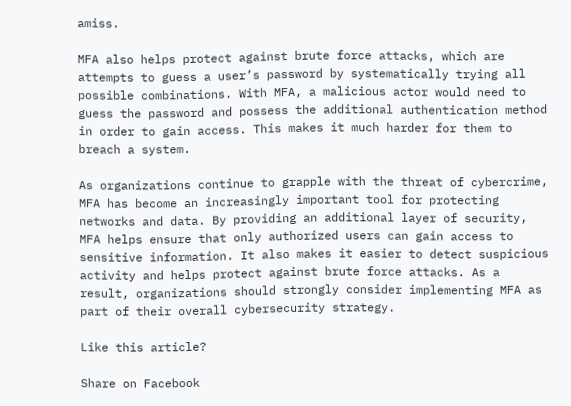amiss.

MFA also helps protect against brute force attacks, which are attempts to guess a user’s password by systematically trying all possible combinations. With MFA, a malicious actor would need to guess the password and possess the additional authentication method in order to gain access. This makes it much harder for them to breach a system.

As organizations continue to grapple with the threat of cybercrime, MFA has become an increasingly important tool for protecting networks and data. By providing an additional layer of security, MFA helps ensure that only authorized users can gain access to sensitive information. It also makes it easier to detect suspicious activity and helps protect against brute force attacks. As a result, organizations should strongly consider implementing MFA as part of their overall cybersecurity strategy.

Like this article?

Share on Facebook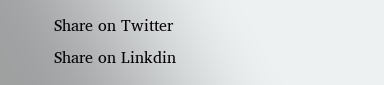Share on Twitter
Share on Linkdin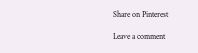Share on Pinterest

Leave a comment